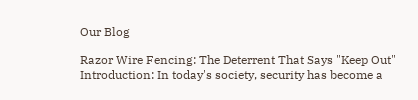Our Blog

Razor Wire Fencing: The Deterrent That Says "Keep Out" Introduction: In today's society, security has become a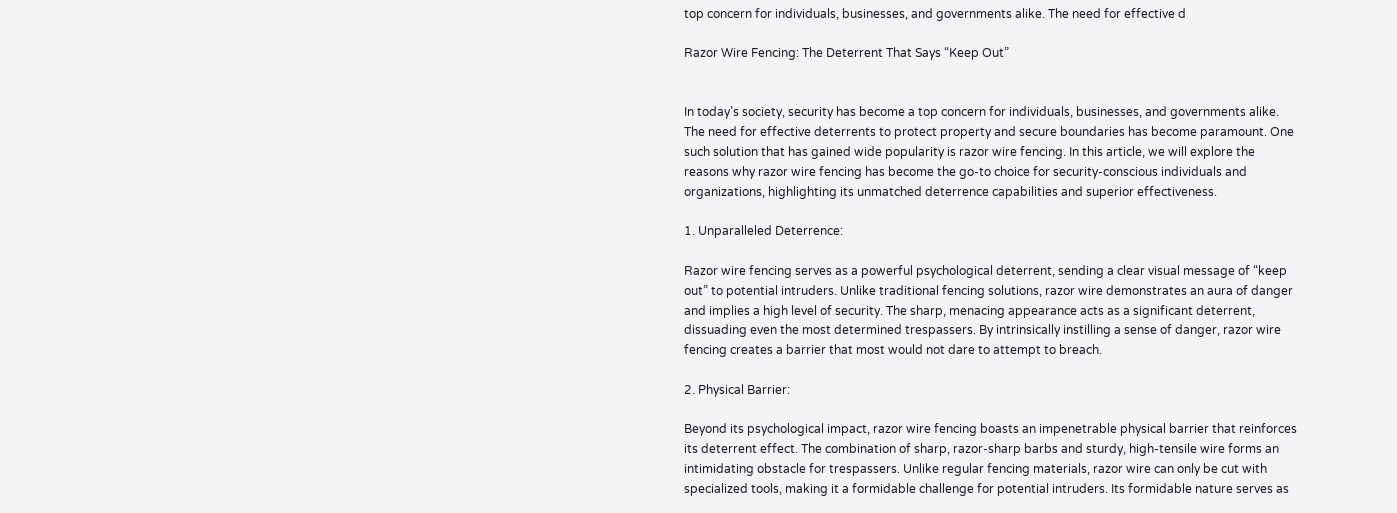top concern for individuals, businesses, and governments alike. The need for effective d

Razor Wire Fencing: The Deterrent That Says “Keep Out”


In today’s society, security has become a top concern for individuals, businesses, and governments alike. The need for effective deterrents to protect property and secure boundaries has become paramount. One such solution that has gained wide popularity is razor wire fencing. In this article, we will explore the reasons why razor wire fencing has become the go-to choice for security-conscious individuals and organizations, highlighting its unmatched deterrence capabilities and superior effectiveness.

1. Unparalleled Deterrence:

Razor wire fencing serves as a powerful psychological deterrent, sending a clear visual message of “keep out” to potential intruders. Unlike traditional fencing solutions, razor wire demonstrates an aura of danger and implies a high level of security. The sharp, menacing appearance acts as a significant deterrent, dissuading even the most determined trespassers. By intrinsically instilling a sense of danger, razor wire fencing creates a barrier that most would not dare to attempt to breach.

2. Physical Barrier:

Beyond its psychological impact, razor wire fencing boasts an impenetrable physical barrier that reinforces its deterrent effect. The combination of sharp, razor-sharp barbs and sturdy, high-tensile wire forms an intimidating obstacle for trespassers. Unlike regular fencing materials, razor wire can only be cut with specialized tools, making it a formidable challenge for potential intruders. Its formidable nature serves as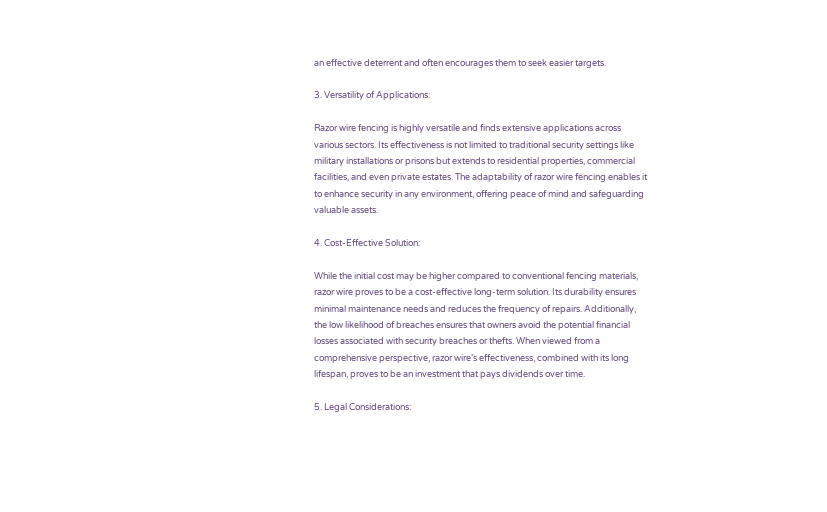an effective deterrent and often encourages them to seek easier targets.

3. Versatility of Applications:

Razor wire fencing is highly versatile and finds extensive applications across various sectors. Its effectiveness is not limited to traditional security settings like military installations or prisons but extends to residential properties, commercial facilities, and even private estates. The adaptability of razor wire fencing enables it to enhance security in any environment, offering peace of mind and safeguarding valuable assets.

4. Cost-Effective Solution:

While the initial cost may be higher compared to conventional fencing materials, razor wire proves to be a cost-effective long-term solution. Its durability ensures minimal maintenance needs and reduces the frequency of repairs. Additionally, the low likelihood of breaches ensures that owners avoid the potential financial losses associated with security breaches or thefts. When viewed from a comprehensive perspective, razor wire’s effectiveness, combined with its long lifespan, proves to be an investment that pays dividends over time.

5. Legal Considerations: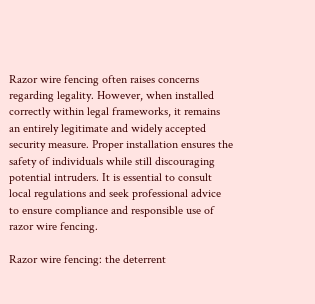Razor wire fencing often raises concerns regarding legality. However, when installed correctly within legal frameworks, it remains an entirely legitimate and widely accepted security measure. Proper installation ensures the safety of individuals while still discouraging potential intruders. It is essential to consult local regulations and seek professional advice to ensure compliance and responsible use of razor wire fencing.

Razor wire fencing: the deterrent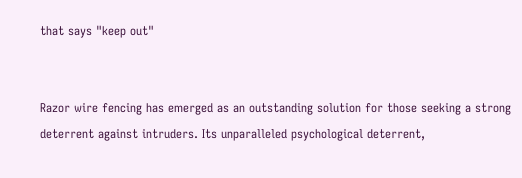that says "keep out"


Razor wire fencing has emerged as an outstanding solution for those seeking a strong deterrent against intruders. Its unparalleled psychological deterrent,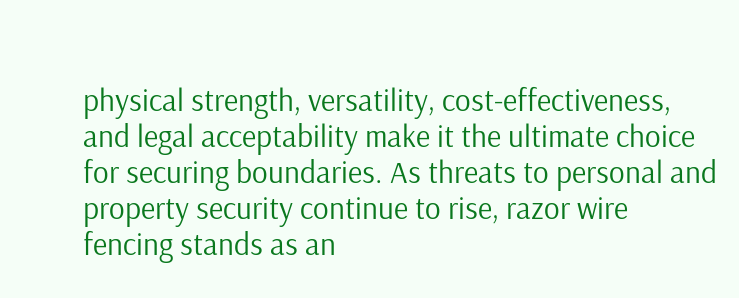physical strength, versatility, cost-effectiveness, and legal acceptability make it the ultimate choice for securing boundaries. As threats to personal and property security continue to rise, razor wire fencing stands as an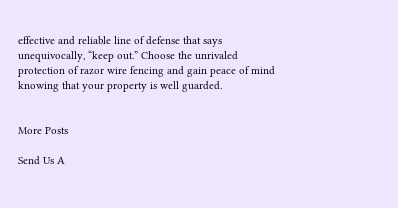effective and reliable line of defense that says unequivocally, “keep out.” Choose the unrivaled protection of razor wire fencing and gain peace of mind knowing that your property is well guarded.


More Posts

Send Us A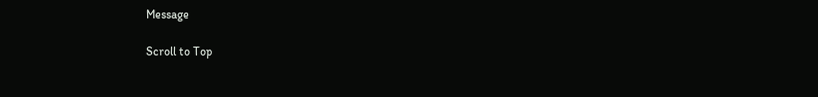Message

Scroll to Top